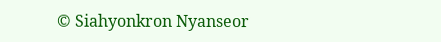© Siahyonkron Nyanseor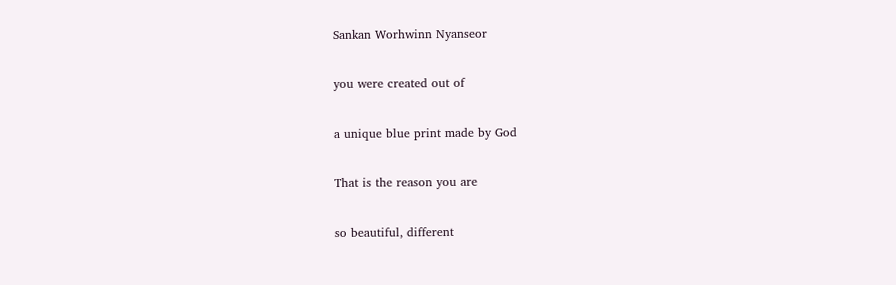Sankan Worhwinn Nyanseor

you were created out of

a unique blue print made by God

That is the reason you are

so beautiful, different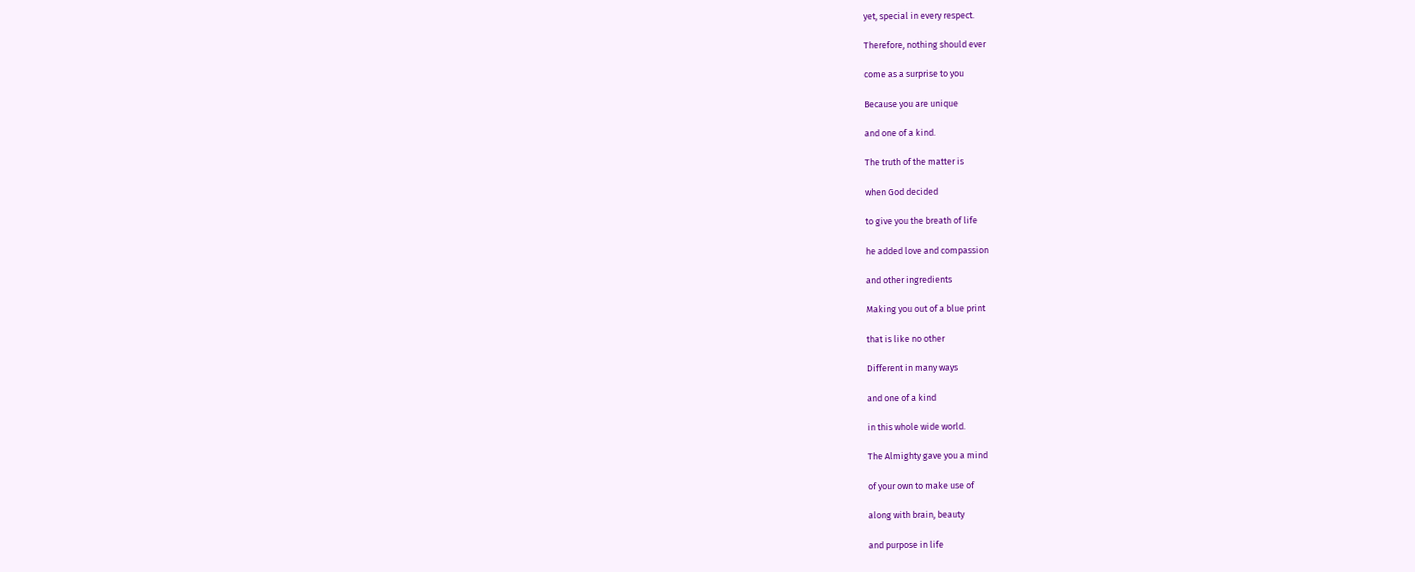yet, special in every respect.

Therefore, nothing should ever

come as a surprise to you

Because you are unique

and one of a kind.

The truth of the matter is

when God decided

to give you the breath of life

he added love and compassion

and other ingredients

Making you out of a blue print

that is like no other

Different in many ways

and one of a kind

in this whole wide world.

The Almighty gave you a mind

of your own to make use of

along with brain, beauty

and purpose in life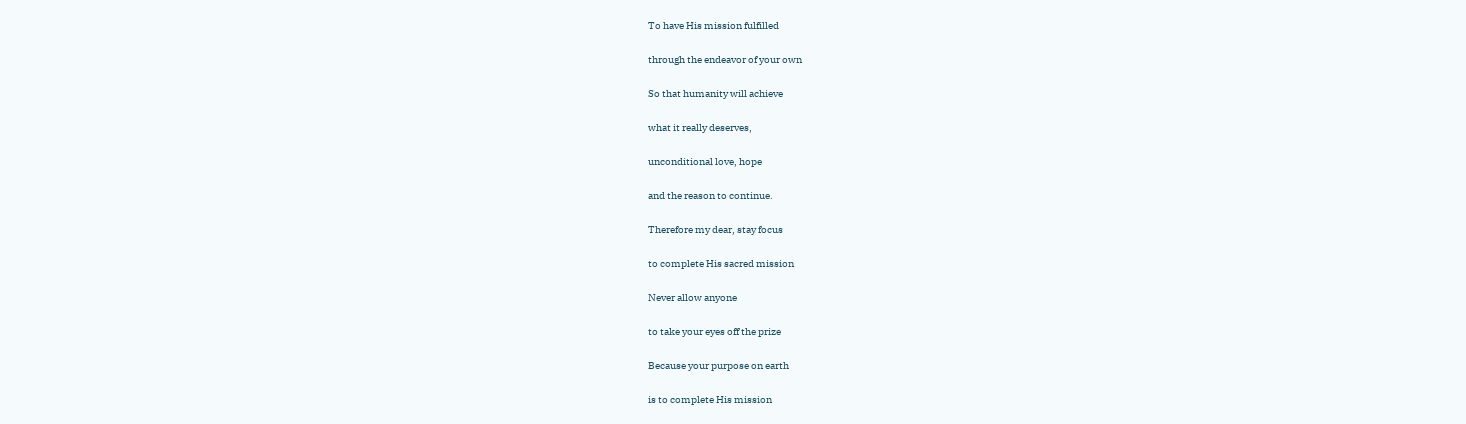To have His mission fulfilled

through the endeavor of your own

So that humanity will achieve

what it really deserves,

unconditional love, hope

and the reason to continue.

Therefore my dear, stay focus

to complete His sacred mission

Never allow anyone

to take your eyes off the prize

Because your purpose on earth

is to complete His mission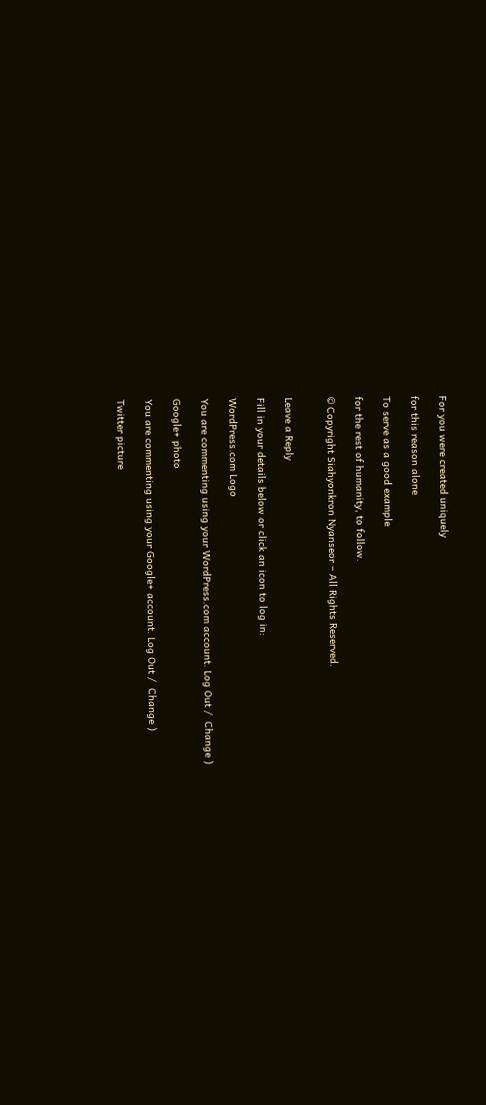For you were created uniquely

for this reason alone

To serve as a good example

for the rest of humanity, to follow.

© Copyright Siahyonkron Nyanseor – All Rights Reserved.


Leave a Reply

Fill in your details below or click an icon to log in:

WordPress.com Logo

You are commenting using your WordPress.com account. Log Out /  Change )

Google+ photo

You are commenting using your Google+ account. Log Out /  Change )

Twitter picture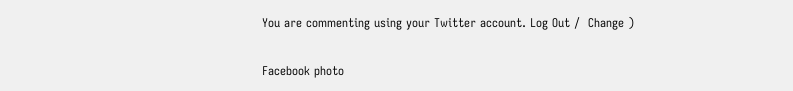You are commenting using your Twitter account. Log Out /  Change )

Facebook photo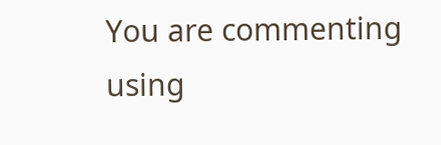You are commenting using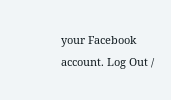your Facebook account. Log Out /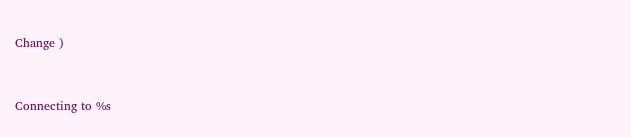Change )


Connecting to %s